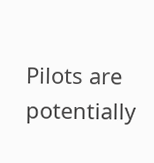Pilots are potentially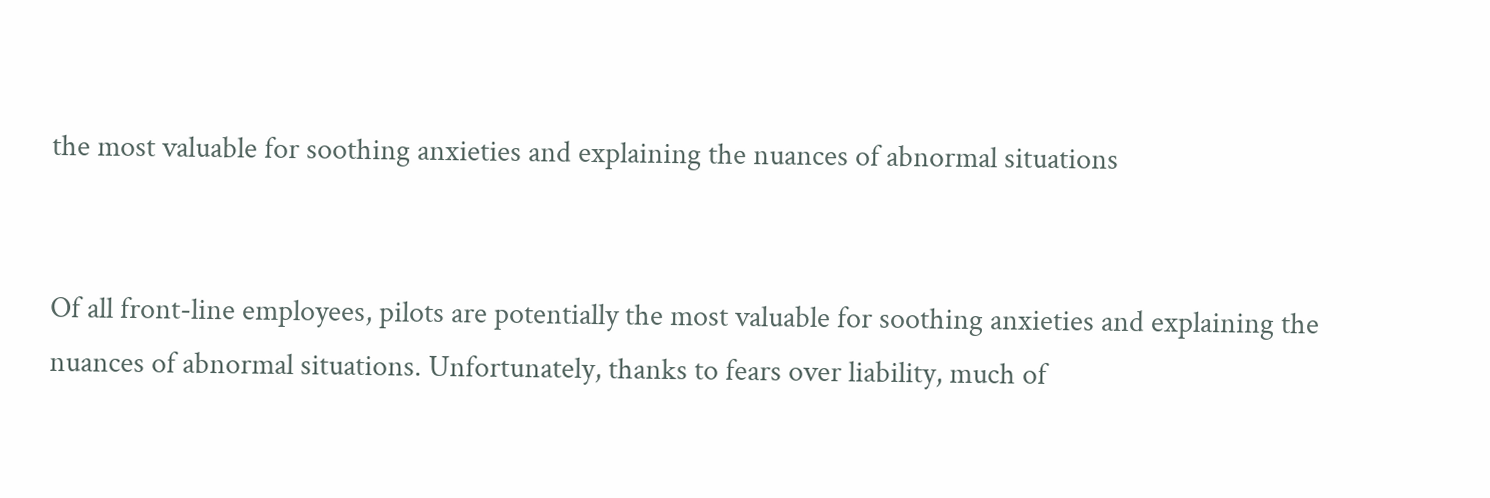the most valuable for soothing anxieties and explaining the nuances of abnormal situations


Of all front-line employees, pilots are potentially the most valuable for soothing anxieties and explaining the nuances of abnormal situations. Unfortunately, thanks to fears over liability, much of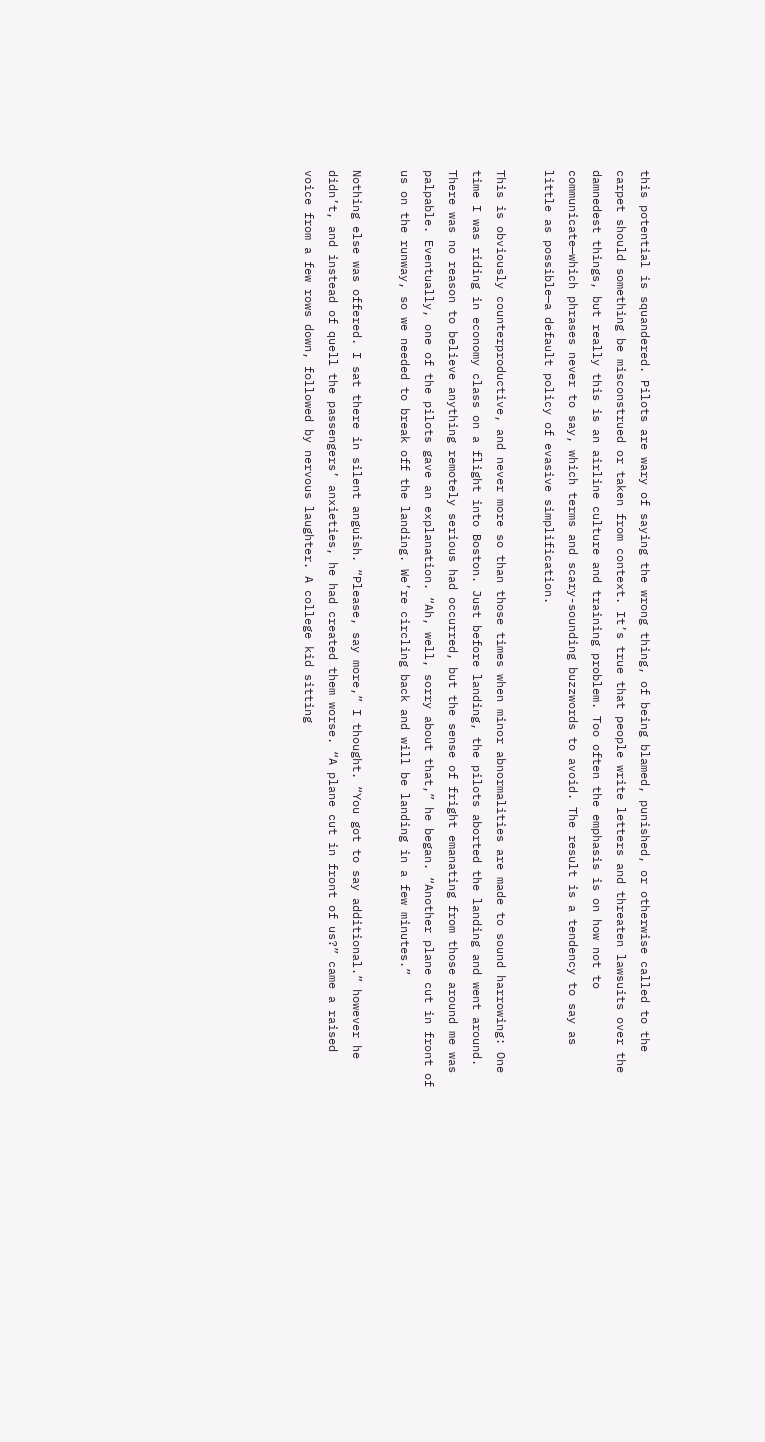this potential is squandered. Pilots are wary of saying the wrong thing, of being blamed, punished, or otherwise called to the carpet should something be misconstrued or taken from context. It’s true that people write letters and threaten lawsuits over the damnedest things, but really this is an airline culture and training problem. Too often the emphasis is on how not to communicate—which phrases never to say, which terms and scary-sounding buzzwords to avoid. The result is a tendency to say as little as possible—a default policy of evasive simplification.

This is obviously counterproductive, and never more so than those times when minor abnormalities are made to sound harrowing: One time I was riding in economy class on a flight into Boston. Just before landing, the pilots aborted the landing and went around. There was no reason to believe anything remotely serious had occurred, but the sense of fright emanating from those around me was palpable. Eventually, one of the pilots gave an explanation. “Ah, well, sorry about that,” he began. “Another plane cut in front of us on the runway, so we needed to break off the landing. We’re circling back and will be landing in a few minutes.”

Nothing else was offered. I sat there in silent anguish. “Please, say more,” I thought. “You got to say additional.” however he didn’t, and instead of quell the passengers’ anxieties, he had created them worse. “A plane cut in front of us?” came a raised voice from a few rows down, followed by nervous laughter. A college kid sitting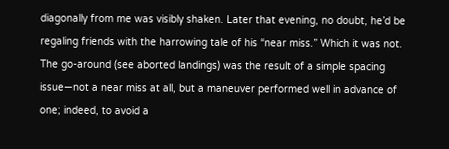diagonally from me was visibly shaken. Later that evening, no doubt, he’d be regaling friends with the harrowing tale of his “near miss.” Which it was not. The go-around (see aborted landings) was the result of a simple spacing issue—not a near miss at all, but a maneuver performed well in advance of one; indeed, to avoid a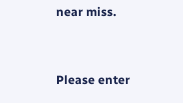near miss.


Please enter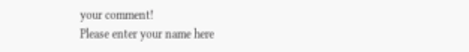your comment!
Please enter your name here